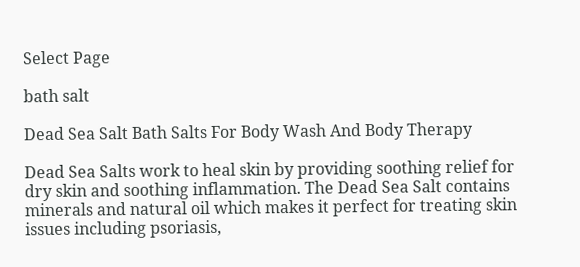Select Page

bath salt

Dead Sea Salt Bath Salts For Body Wash And Body Therapy

Dead Sea Salts work to heal skin by providing soothing relief for dry skin and soothing inflammation. The Dead Sea Salt contains minerals and natural oil which makes it perfect for treating skin issues including psoriasis,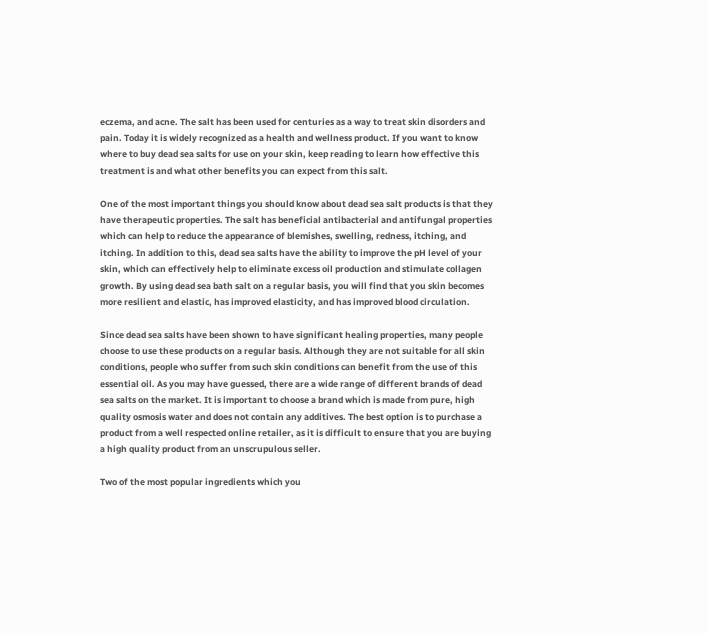eczema, and acne. The salt has been used for centuries as a way to treat skin disorders and pain. Today it is widely recognized as a health and wellness product. If you want to know where to buy dead sea salts for use on your skin, keep reading to learn how effective this treatment is and what other benefits you can expect from this salt.

One of the most important things you should know about dead sea salt products is that they have therapeutic properties. The salt has beneficial antibacterial and antifungal properties which can help to reduce the appearance of blemishes, swelling, redness, itching, and itching. In addition to this, dead sea salts have the ability to improve the pH level of your skin, which can effectively help to eliminate excess oil production and stimulate collagen growth. By using dead sea bath salt on a regular basis, you will find that you skin becomes more resilient and elastic, has improved elasticity, and has improved blood circulation.

Since dead sea salts have been shown to have significant healing properties, many people choose to use these products on a regular basis. Although they are not suitable for all skin conditions, people who suffer from such skin conditions can benefit from the use of this essential oil. As you may have guessed, there are a wide range of different brands of dead sea salts on the market. It is important to choose a brand which is made from pure, high quality osmosis water and does not contain any additives. The best option is to purchase a product from a well respected online retailer, as it is difficult to ensure that you are buying a high quality product from an unscrupulous seller.

Two of the most popular ingredients which you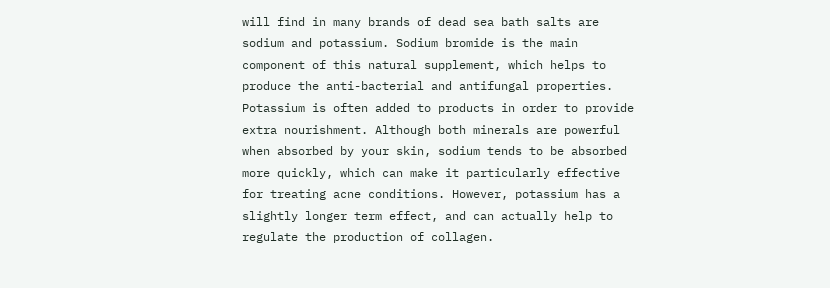will find in many brands of dead sea bath salts are sodium and potassium. Sodium bromide is the main component of this natural supplement, which helps to produce the anti-bacterial and antifungal properties. Potassium is often added to products in order to provide extra nourishment. Although both minerals are powerful when absorbed by your skin, sodium tends to be absorbed more quickly, which can make it particularly effective for treating acne conditions. However, potassium has a slightly longer term effect, and can actually help to regulate the production of collagen.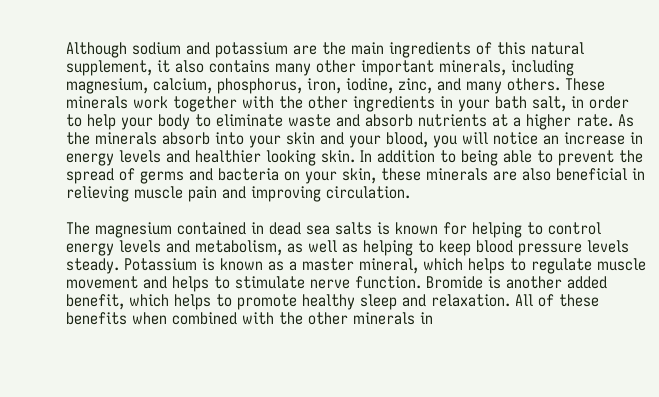Although sodium and potassium are the main ingredients of this natural supplement, it also contains many other important minerals, including magnesium, calcium, phosphorus, iron, iodine, zinc, and many others. These minerals work together with the other ingredients in your bath salt, in order to help your body to eliminate waste and absorb nutrients at a higher rate. As the minerals absorb into your skin and your blood, you will notice an increase in energy levels and healthier looking skin. In addition to being able to prevent the spread of germs and bacteria on your skin, these minerals are also beneficial in relieving muscle pain and improving circulation.

The magnesium contained in dead sea salts is known for helping to control energy levels and metabolism, as well as helping to keep blood pressure levels steady. Potassium is known as a master mineral, which helps to regulate muscle movement and helps to stimulate nerve function. Bromide is another added benefit, which helps to promote healthy sleep and relaxation. All of these benefits when combined with the other minerals in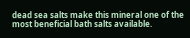dead sea salts make this mineral one of the most beneficial bath salts available.